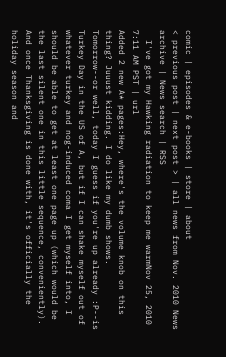comic | episodes & e-books | store | about
< previous post | next post > | all news from Nov. 2010 News archive | News search | RSS
  I've got my Hawking radiation to keep me warmNov 25, 2010 7:11 AM PST | url
Added 2 new A* pages:Hey, where's the volume knob on this thing? Juuust kidding. I do like my dumb shows.
Tomorrow--or well, today I guess if you're up already :P--is Turkey Day in the US of A, but if I can shake myself out of whatever turkey and nog-induced coma I get myself into, I should be able to get at least one page up (which would be the last silent one in this little sequence, conveniently). And once Thanksgiving is done with, it's officially the holiday season and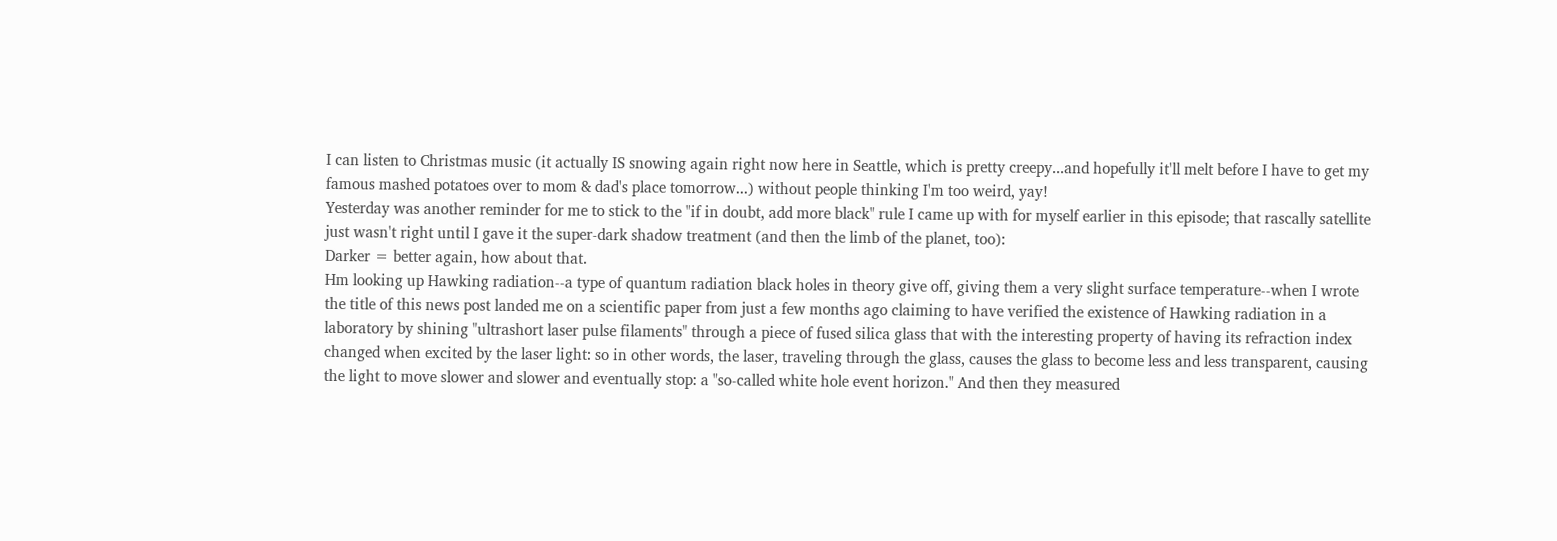I can listen to Christmas music (it actually IS snowing again right now here in Seattle, which is pretty creepy...and hopefully it'll melt before I have to get my famous mashed potatoes over to mom & dad's place tomorrow...) without people thinking I'm too weird, yay!
Yesterday was another reminder for me to stick to the "if in doubt, add more black" rule I came up with for myself earlier in this episode; that rascally satellite just wasn't right until I gave it the super-dark shadow treatment (and then the limb of the planet, too):
Darker = better again, how about that.
Hm looking up Hawking radiation--a type of quantum radiation black holes in theory give off, giving them a very slight surface temperature--when I wrote the title of this news post landed me on a scientific paper from just a few months ago claiming to have verified the existence of Hawking radiation in a laboratory by shining "ultrashort laser pulse filaments" through a piece of fused silica glass that with the interesting property of having its refraction index changed when excited by the laser light: so in other words, the laser, traveling through the glass, causes the glass to become less and less transparent, causing the light to move slower and slower and eventually stop: a "so-called white hole event horizon." And then they measured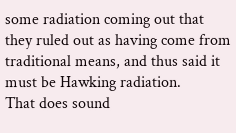some radiation coming out that they ruled out as having come from traditional means, and thus said it must be Hawking radiation.
That does sound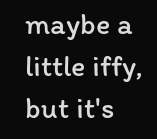maybe a little iffy, but it's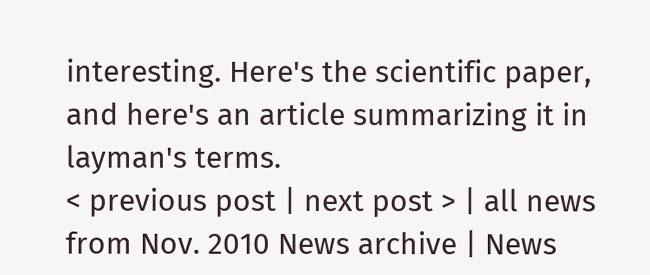interesting. Here's the scientific paper, and here's an article summarizing it in layman's terms.
< previous post | next post > | all news from Nov. 2010 News archive | News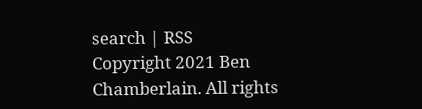search | RSS
Copyright 2021 Ben Chamberlain. All rights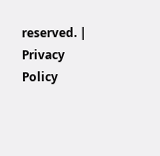reserved. | Privacy Policy